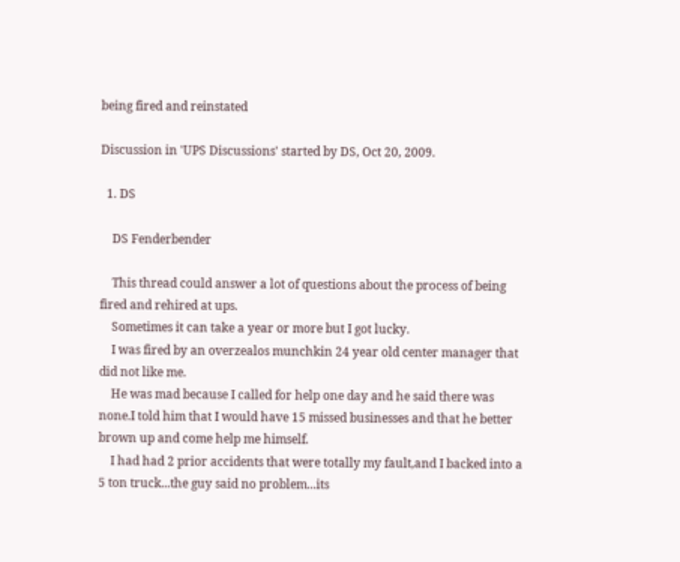being fired and reinstated

Discussion in 'UPS Discussions' started by DS, Oct 20, 2009.

  1. DS

    DS Fenderbender

    This thread could answer a lot of questions about the process of being fired and rehired at ups.
    Sometimes it can take a year or more but I got lucky.
    I was fired by an overzealos munchkin 24 year old center manager that did not like me.
    He was mad because I called for help one day and he said there was none.I told him that I would have 15 missed businesses and that he better brown up and come help me himself.
    I had had 2 prior accidents that were totally my fault,and I backed into a 5 ton truck...the guy said no problem...its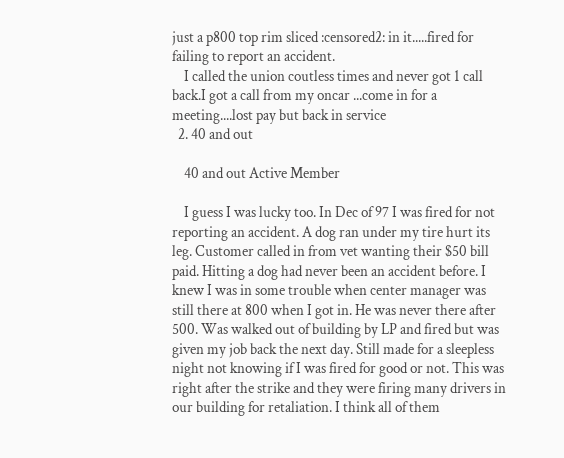just a p800 top rim sliced :censored2: in it.....fired for failing to report an accident.
    I called the union coutless times and never got 1 call back.I got a call from my oncar ...come in for a meeting....lost pay but back in service
  2. 40 and out

    40 and out Active Member

    I guess I was lucky too. In Dec of 97 I was fired for not reporting an accident. A dog ran under my tire hurt its leg. Customer called in from vet wanting their $50 bill paid. Hitting a dog had never been an accident before. I knew I was in some trouble when center manager was still there at 800 when I got in. He was never there after 500. Was walked out of building by LP and fired but was given my job back the next day. Still made for a sleepless night not knowing if I was fired for good or not. This was right after the strike and they were firing many drivers in our building for retaliation. I think all of them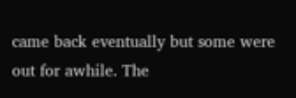came back eventually but some were out for awhile. The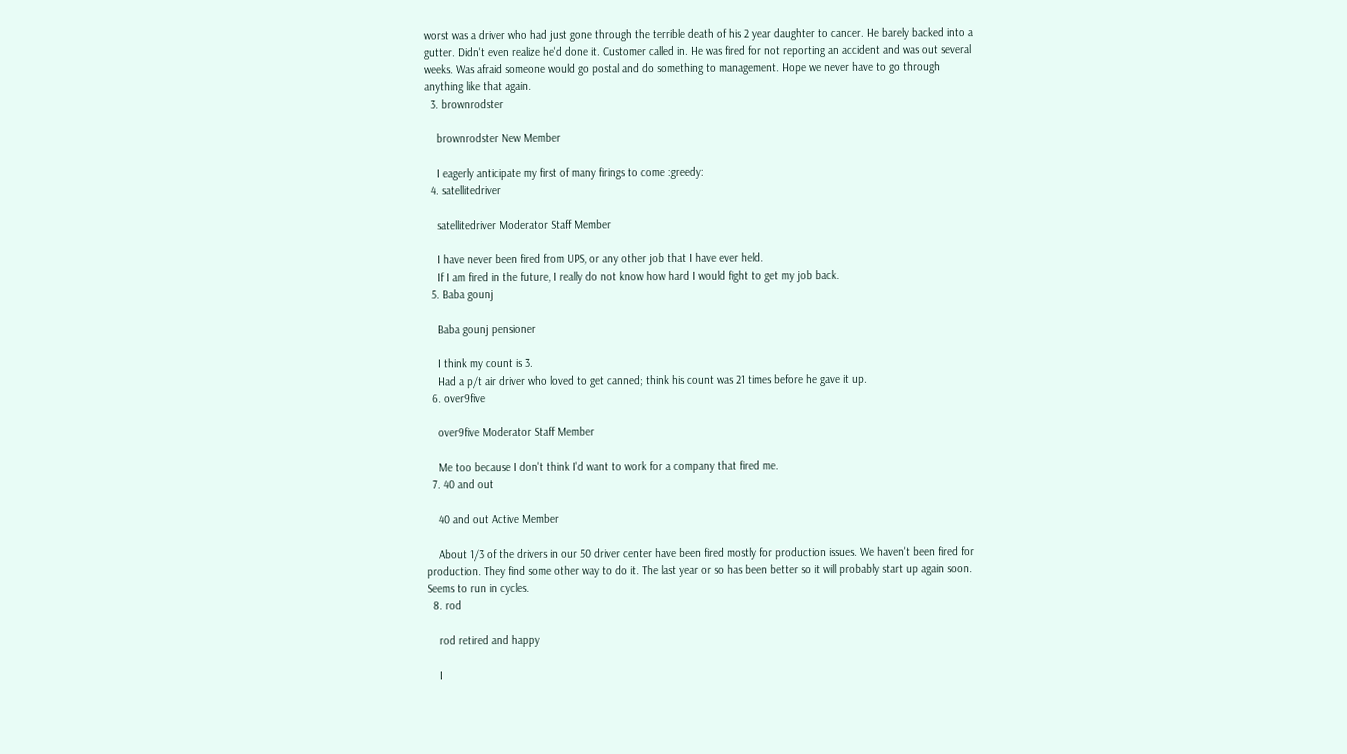worst was a driver who had just gone through the terrible death of his 2 year daughter to cancer. He barely backed into a gutter. Didn't even realize he'd done it. Customer called in. He was fired for not reporting an accident and was out several weeks. Was afraid someone would go postal and do something to management. Hope we never have to go through anything like that again.
  3. brownrodster

    brownrodster New Member

    I eagerly anticipate my first of many firings to come :greedy:
  4. satellitedriver

    satellitedriver Moderator Staff Member

    I have never been fired from UPS, or any other job that I have ever held.
    If I am fired in the future, I really do not know how hard I would fight to get my job back.
  5. Baba gounj

    Baba gounj pensioner

    I think my count is 3.
    Had a p/t air driver who loved to get canned; think his count was 21 times before he gave it up.
  6. over9five

    over9five Moderator Staff Member

    Me too because I don't think I'd want to work for a company that fired me.
  7. 40 and out

    40 and out Active Member

    About 1/3 of the drivers in our 50 driver center have been fired mostly for production issues. We haven't been fired for production. They find some other way to do it. The last year or so has been better so it will probably start up again soon. Seems to run in cycles.
  8. rod

    rod retired and happy

    I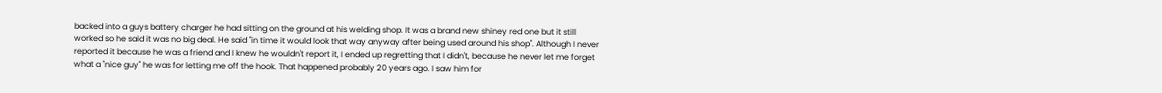backed into a guys battery charger he had sitting on the ground at his welding shop. It was a brand new shiney red one but it still worked so he said it was no big deal. He said "in time it would look that way anyway after being used around his shop". Although I never reported it because he was a friend and I knew he wouldn't report it, I ended up regretting that I didn't, because he never let me forget what a "nice guy" he was for letting me off the hook. That happened probably 20 years ago. I saw him for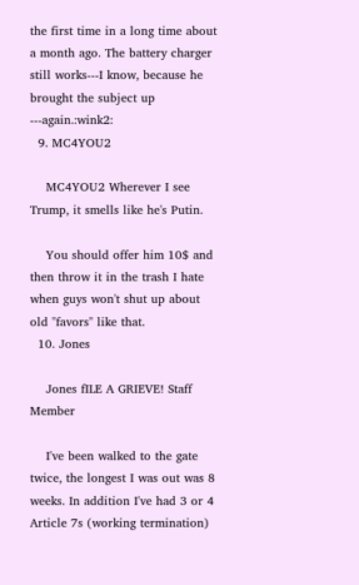the first time in a long time about a month ago. The battery charger still works---I know, because he brought the subject up ---again.:wink2:
  9. MC4YOU2

    MC4YOU2 Wherever I see Trump, it smells like he's Putin.

    You should offer him 10$ and then throw it in the trash I hate when guys won't shut up about old "favors" like that.
  10. Jones

    Jones fILE A GRIEVE! Staff Member

    I've been walked to the gate twice, the longest I was out was 8 weeks. In addition I've had 3 or 4 Article 7s (working termination)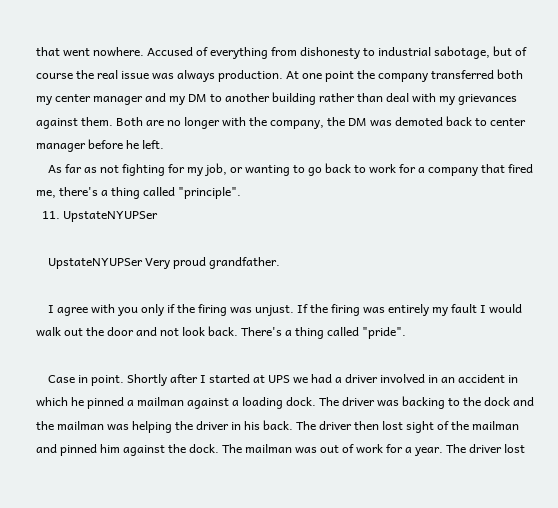that went nowhere. Accused of everything from dishonesty to industrial sabotage, but of course the real issue was always production. At one point the company transferred both my center manager and my DM to another building rather than deal with my grievances against them. Both are no longer with the company, the DM was demoted back to center manager before he left.
    As far as not fighting for my job, or wanting to go back to work for a company that fired me, there's a thing called "principle".
  11. UpstateNYUPSer

    UpstateNYUPSer Very proud grandfather.

    I agree with you only if the firing was unjust. If the firing was entirely my fault I would walk out the door and not look back. There's a thing called "pride".

    Case in point. Shortly after I started at UPS we had a driver involved in an accident in which he pinned a mailman against a loading dock. The driver was backing to the dock and the mailman was helping the driver in his back. The driver then lost sight of the mailman and pinned him against the dock. The mailman was out of work for a year. The driver lost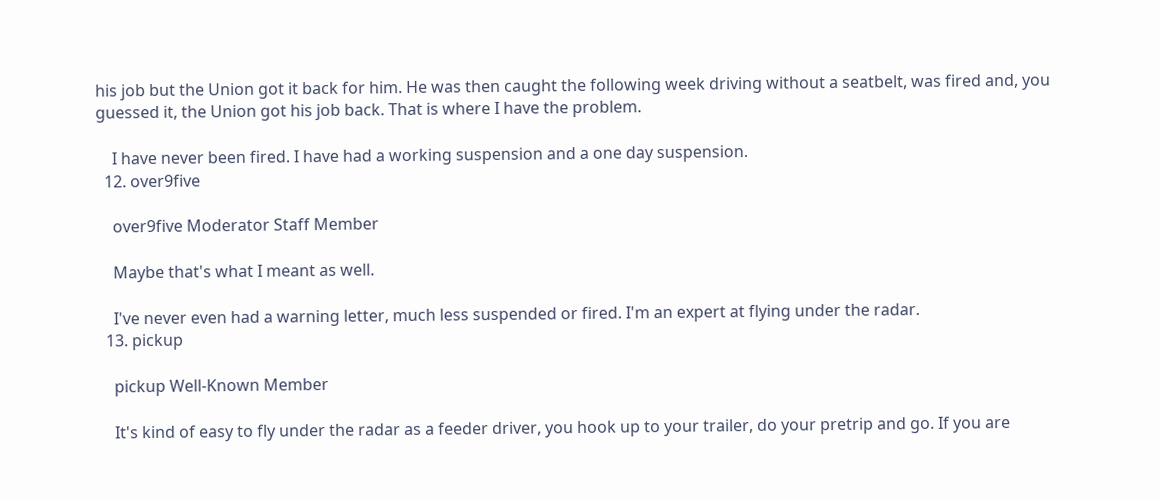his job but the Union got it back for him. He was then caught the following week driving without a seatbelt, was fired and, you guessed it, the Union got his job back. That is where I have the problem.

    I have never been fired. I have had a working suspension and a one day suspension.
  12. over9five

    over9five Moderator Staff Member

    Maybe that's what I meant as well.

    I've never even had a warning letter, much less suspended or fired. I'm an expert at flying under the radar.
  13. pickup

    pickup Well-Known Member

    It's kind of easy to fly under the radar as a feeder driver, you hook up to your trailer, do your pretrip and go. If you are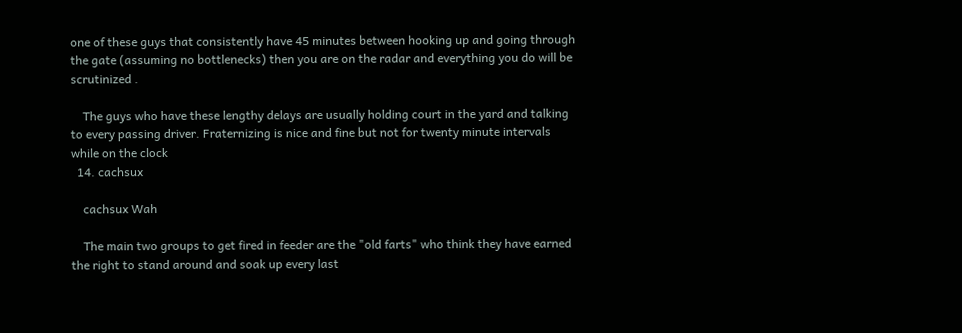one of these guys that consistently have 45 minutes between hooking up and going through the gate (assuming no bottlenecks) then you are on the radar and everything you do will be scrutinized .

    The guys who have these lengthy delays are usually holding court in the yard and talking to every passing driver. Fraternizing is nice and fine but not for twenty minute intervals while on the clock
  14. cachsux

    cachsux Wah

    The main two groups to get fired in feeder are the "old farts" who think they have earned the right to stand around and soak up every last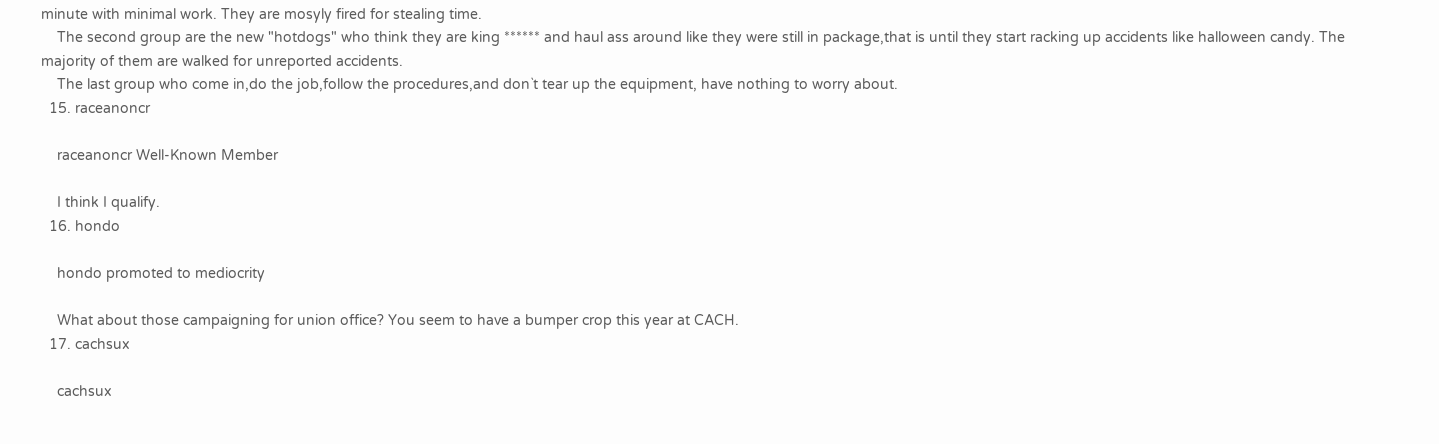minute with minimal work. They are mosyly fired for stealing time.
    The second group are the new "hotdogs" who think they are king ****** and haul ass around like they were still in package,that is until they start racking up accidents like halloween candy. The majority of them are walked for unreported accidents.
    The last group who come in,do the job,follow the procedures,and don`t tear up the equipment, have nothing to worry about.
  15. raceanoncr

    raceanoncr Well-Known Member

    I think I qualify.
  16. hondo

    hondo promoted to mediocrity

    What about those campaigning for union office? You seem to have a bumper crop this year at CACH.
  17. cachsux

    cachsux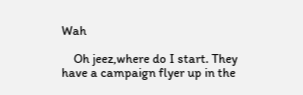Wah

    Oh jeez,where do I start. They have a campaign flyer up in the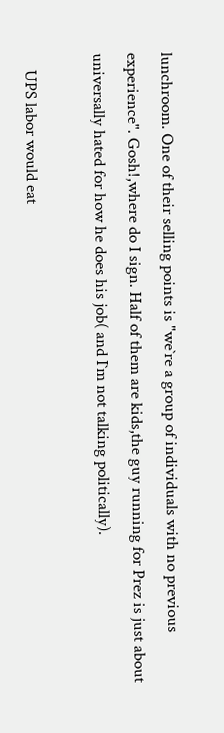lunchroom. One of their selling points is "we`re a group of individuals with no previous experience". Gosh!,where do I sign. Half of them are kids,the guy running for Prez is just about universally hated for how he does his job( and I`m not talking politically).

    UPS labor would eat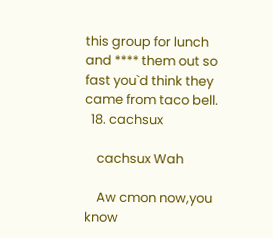this group for lunch and **** them out so fast you`d think they came from taco bell.
  18. cachsux

    cachsux Wah

    Aw cmon now,you know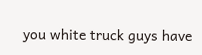you white truck guys have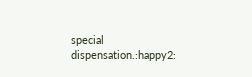special dispensation.:happy2: